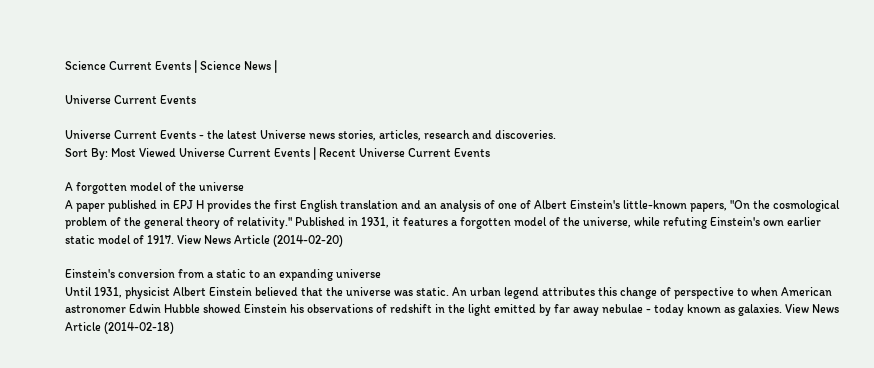Science Current Events | Science News |

Universe Current Events

Universe Current Events - the latest Universe news stories, articles, research and discoveries.
Sort By: Most Viewed Universe Current Events | Recent Universe Current Events

A forgotten model of the universe
A paper published in EPJ H provides the first English translation and an analysis of one of Albert Einstein's little-known papers, "On the cosmological problem of the general theory of relativity." Published in 1931, it features a forgotten model of the universe, while refuting Einstein's own earlier static model of 1917. View News Article (2014-02-20)

Einstein's conversion from a static to an expanding universe
Until 1931, physicist Albert Einstein believed that the universe was static. An urban legend attributes this change of perspective to when American astronomer Edwin Hubble showed Einstein his observations of redshift in the light emitted by far away nebulae - today known as galaxies. View News Article (2014-02-18)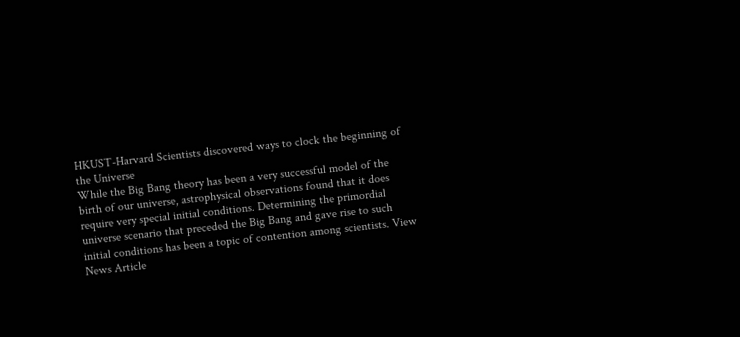HKUST-Harvard Scientists discovered ways to clock the beginning of the Universe
While the Big Bang theory has been a very successful model of the birth of our universe, astrophysical observations found that it does require very special initial conditions. Determining the primordial universe scenario that preceded the Big Bang and gave rise to such initial conditions has been a topic of contention among scientists. View News Article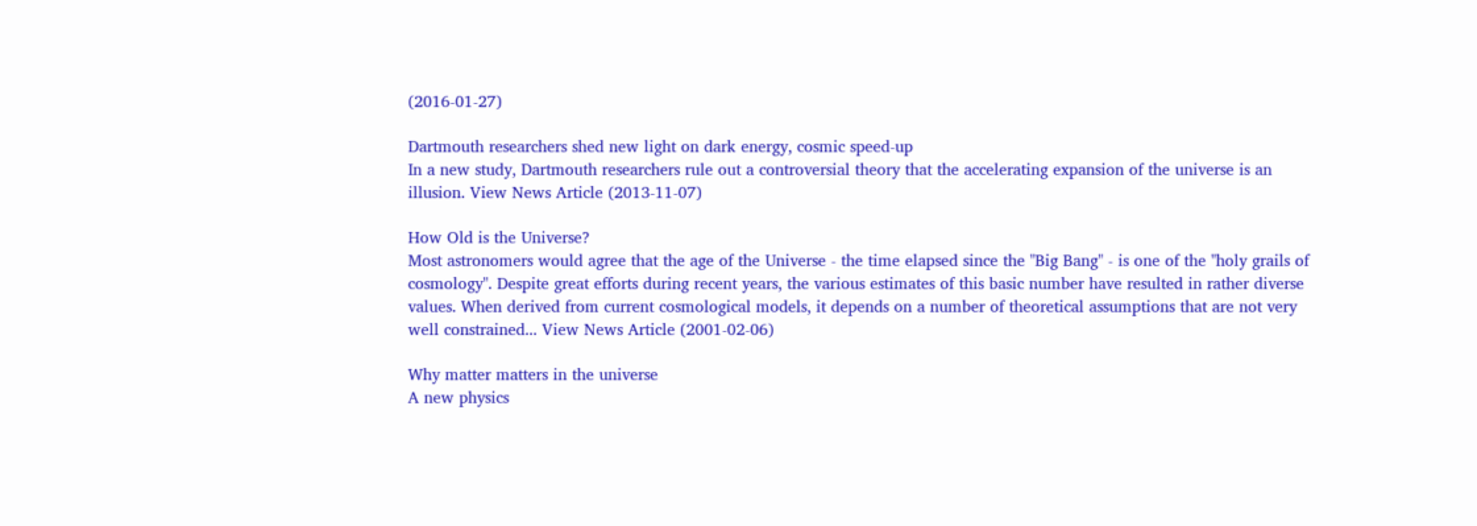(2016-01-27)

Dartmouth researchers shed new light on dark energy, cosmic speed-up
In a new study, Dartmouth researchers rule out a controversial theory that the accelerating expansion of the universe is an illusion. View News Article (2013-11-07)

How Old is the Universe?
Most astronomers would agree that the age of the Universe - the time elapsed since the "Big Bang" - is one of the "holy grails of cosmology". Despite great efforts during recent years, the various estimates of this basic number have resulted in rather diverse values. When derived from current cosmological models, it depends on a number of theoretical assumptions that are not very well constrained... View News Article (2001-02-06)

Why matter matters in the universe
A new physics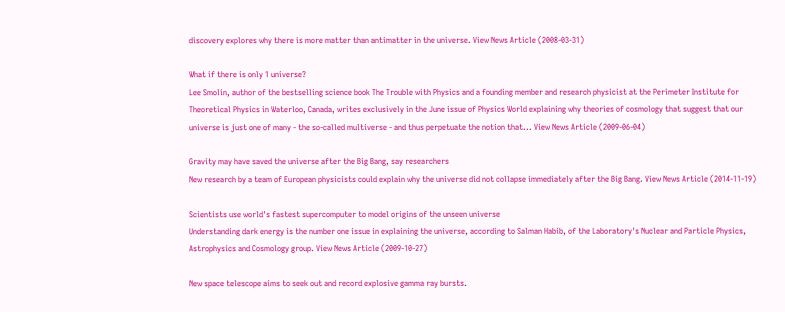discovery explores why there is more matter than antimatter in the universe. View News Article (2008-03-31)

What if there is only 1 universe?
Lee Smolin, author of the bestselling science book The Trouble with Physics and a founding member and research physicist at the Perimeter Institute for Theoretical Physics in Waterloo, Canada, writes exclusively in the June issue of Physics World explaining why theories of cosmology that suggest that our universe is just one of many - the so-called multiverse - and thus perpetuate the notion that... View News Article (2009-06-04)

Gravity may have saved the universe after the Big Bang, say researchers
New research by a team of European physicists could explain why the universe did not collapse immediately after the Big Bang. View News Article (2014-11-19)

Scientists use world's fastest supercomputer to model origins of the unseen universe
Understanding dark energy is the number one issue in explaining the universe, according to Salman Habib, of the Laboratory's Nuclear and Particle Physics, Astrophysics and Cosmology group. View News Article (2009-10-27)

New space telescope aims to seek out and record explosive gamma ray bursts.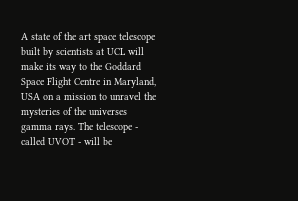A state of the art space telescope built by scientists at UCL will make its way to the Goddard Space Flight Centre in Maryland, USA on a mission to unravel the mysteries of the universes gamma rays. The telescope - called UVOT - will be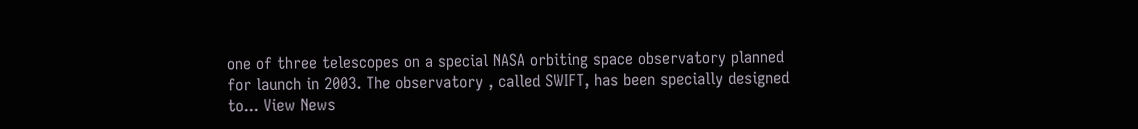one of three telescopes on a special NASA orbiting space observatory planned for launch in 2003. The observatory , called SWIFT, has been specially designed to... View News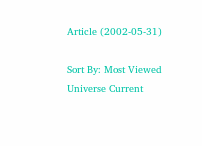Article (2002-05-31)

Sort By: Most Viewed Universe Current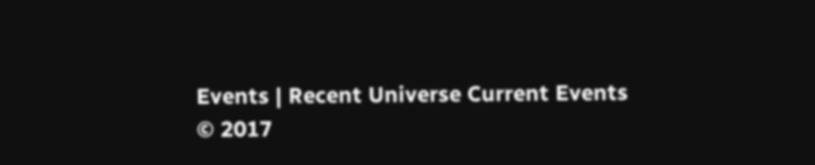Events | Recent Universe Current Events
© 2017